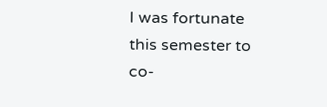I was fortunate this semester to co-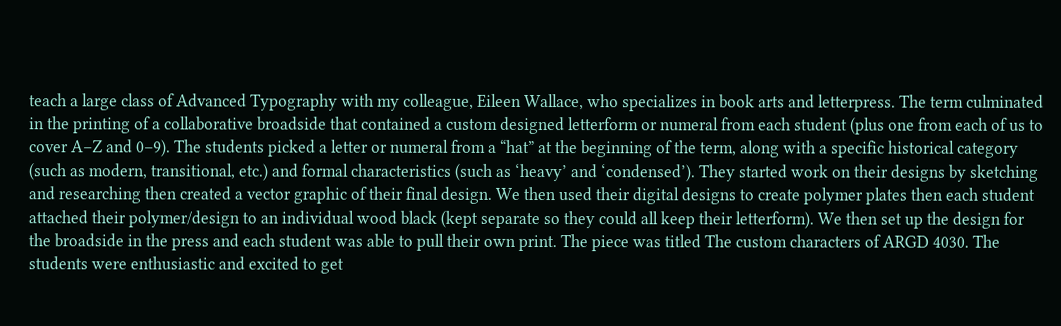teach a large class of Advanced Typography with my colleague, Eileen Wallace, who specializes in book arts and letterpress. The term culminated in the printing of a collaborative broadside that contained a custom designed letterform or numeral from each student (plus one from each of us to cover A–Z and 0–9). The students picked a letter or numeral from a “hat” at the beginning of the term, along with a specific historical category (such as modern, transitional, etc.) and formal characteristics (such as ‘heavy’ and ‘condensed’). They started work on their designs by sketching and researching then created a vector graphic of their final design. We then used their digital designs to create polymer plates then each student attached their polymer/design to an individual wood black (kept separate so they could all keep their letterform). We then set up the design for the broadside in the press and each student was able to pull their own print. The piece was titled The custom characters of ARGD 4030. The students were enthusiastic and excited to get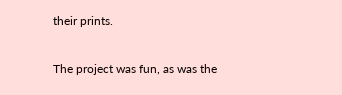their prints.

The project was fun, as was the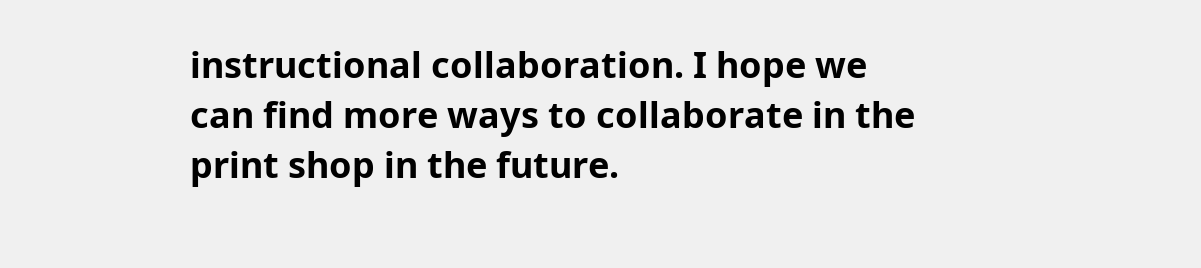instructional collaboration. I hope we can find more ways to collaborate in the print shop in the future.